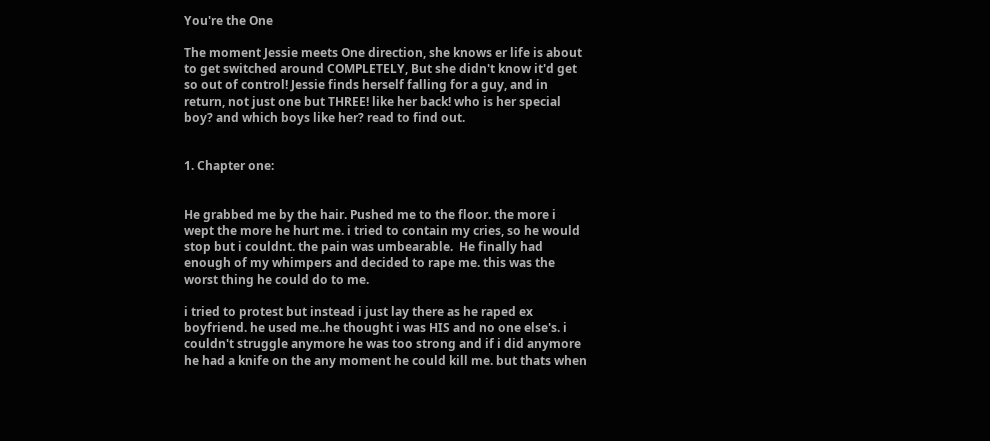You're the One

The moment Jessie meets One direction, she knows er life is about to get switched around COMPLETELY, But she didn't know it'd get so out of control! Jessie finds herself falling for a guy, and in return, not just one but THREE! like her back! who is her special boy? and which boys like her? read to find out.


1. Chapter one:


He grabbed me by the hair. Pushed me to the floor. the more i wept the more he hurt me. i tried to contain my cries, so he would stop but i couldnt. the pain was umbearable.  He finally had enough of my whimpers and decided to rape me. this was the worst thing he could do to me.

i tried to protest but instead i just lay there as he raped ex boyfriend. he used me..he thought i was HIS and no one else's. i couldn't struggle anymore he was too strong and if i did anymore he had a knife on the any moment he could kill me. but thats when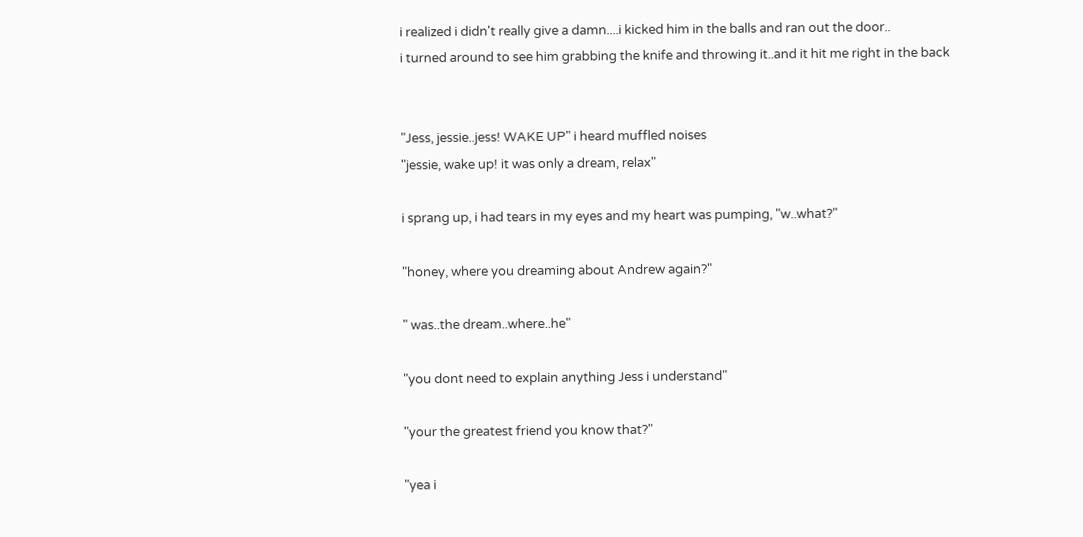i realized i didn't really give a damn....i kicked him in the balls and ran out the door..
i turned around to see him grabbing the knife and throwing it..and it hit me right in the back


"Jess, jessie..jess! WAKE UP" i heard muffled noises
"jessie, wake up! it was only a dream, relax"

i sprang up, i had tears in my eyes and my heart was pumping, "w..what?"

"honey, where you dreaming about Andrew again?"

" was..the dream..where..he"

"you dont need to explain anything Jess i understand"

"your the greatest friend you know that?"

"yea i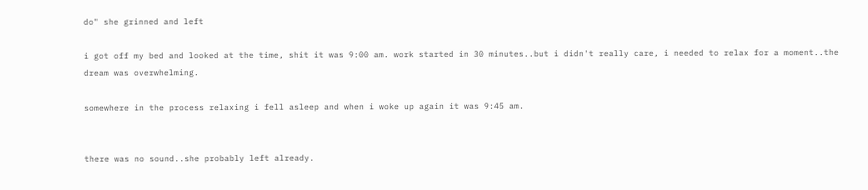do" she grinned and left

i got off my bed and looked at the time, shit it was 9:00 am. work started in 30 minutes..but i didn't really care, i needed to relax for a moment..the dream was overwhelming.

somewhere in the process relaxing i fell asleep and when i woke up again it was 9:45 am.


there was no sound..she probably left already.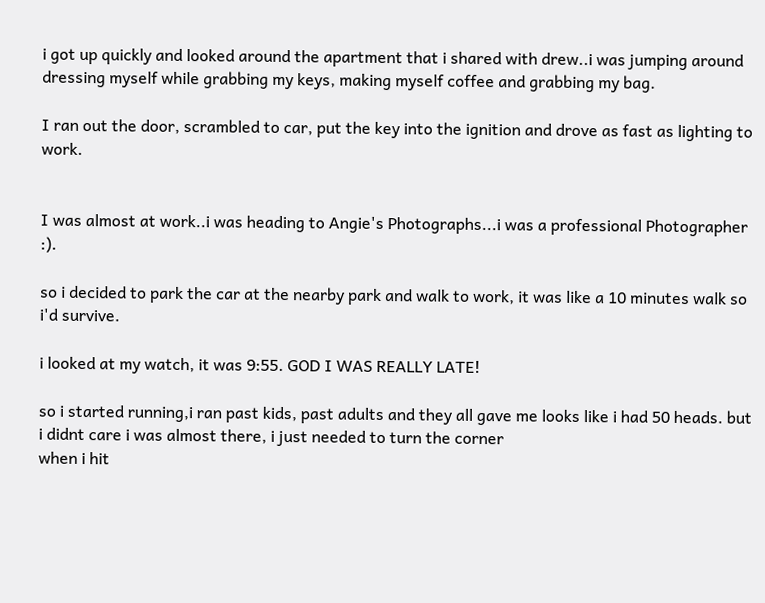i got up quickly and looked around the apartment that i shared with drew..i was jumping around dressing myself while grabbing my keys, making myself coffee and grabbing my bag.

I ran out the door, scrambled to car, put the key into the ignition and drove as fast as lighting to work.


I was almost at work..i was heading to Angie's Photographs...i was a professional Photographer :).

so i decided to park the car at the nearby park and walk to work, it was like a 10 minutes walk so i'd survive.

i looked at my watch, it was 9:55. GOD I WAS REALLY LATE!

so i started running,i ran past kids, past adults and they all gave me looks like i had 50 heads. but i didnt care i was almost there, i just needed to turn the corner
when i hit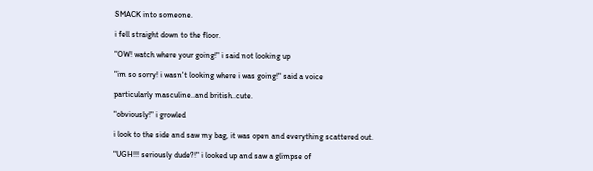SMACK into someone.

i fell straight down to the floor.

"OW! watch where your going!" i said not looking up

"im so sorry! i wasn't looking where i was going!" said a voice

particularly masculine..and british..cute.

"obviously!" i growled

i look to the side and saw my bag, it was open and everything scattered out.

"UGH!!! seriously dude?!" i looked up and saw a glimpse of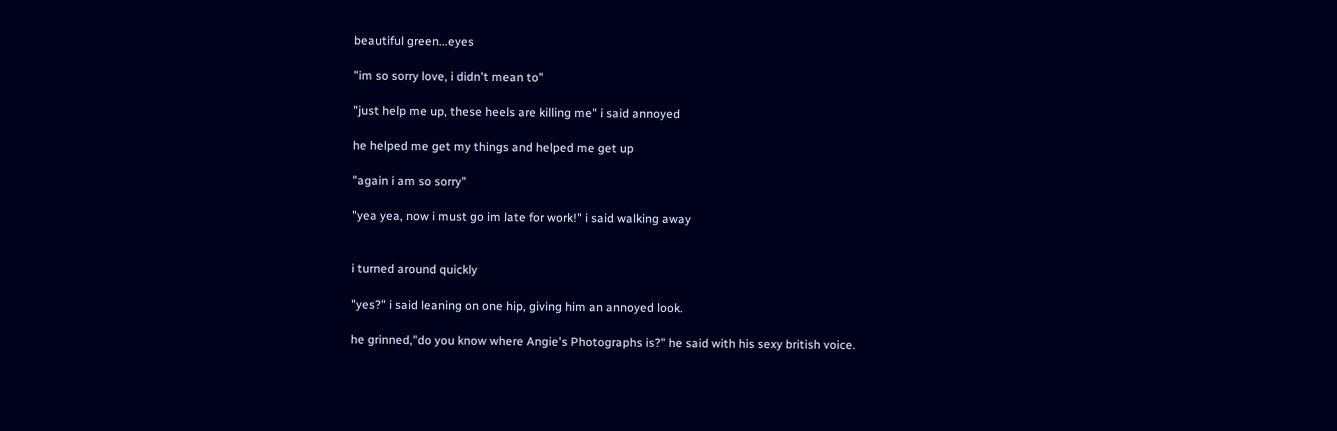beautiful green...eyes

"im so sorry love, i didn't mean to"

"just help me up, these heels are killing me" i said annoyed

he helped me get my things and helped me get up

"again i am so sorry"

"yea yea, now i must go im late for work!" i said walking away


i turned around quickly

"yes?" i said leaning on one hip, giving him an annoyed look.

he grinned,"do you know where Angie's Photographs is?" he said with his sexy british voice.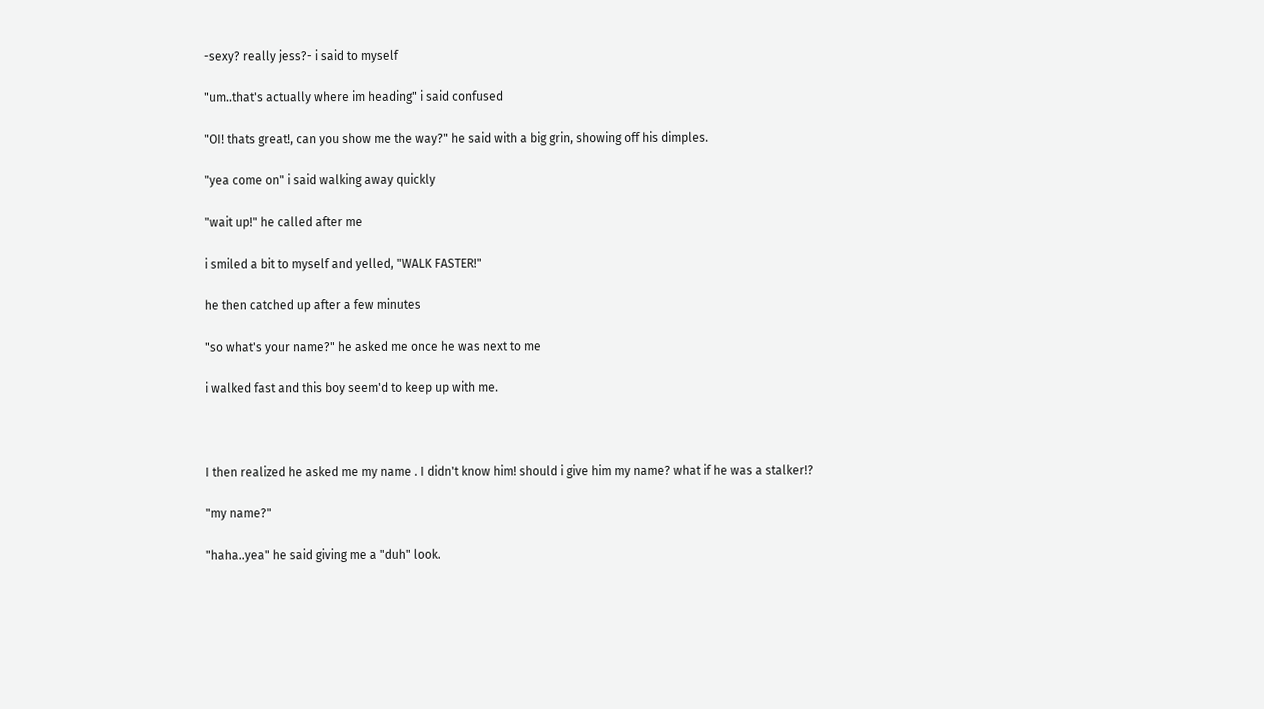-sexy? really jess?- i said to myself

"um..that's actually where im heading" i said confused

"OI! thats great!, can you show me the way?" he said with a big grin, showing off his dimples.

"yea come on" i said walking away quickly

"wait up!" he called after me

i smiled a bit to myself and yelled, "WALK FASTER!"

he then catched up after a few minutes

"so what's your name?" he asked me once he was next to me

i walked fast and this boy seem'd to keep up with me.



I then realized he asked me my name . I didn't know him! should i give him my name? what if he was a stalker!?

"my name?"

"haha..yea" he said giving me a "duh" look.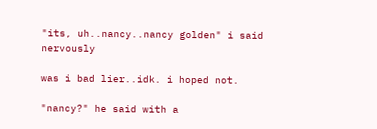"its, uh..nancy..nancy golden" i said nervously

was i bad lier..idk. i hoped not.

"nancy?" he said with a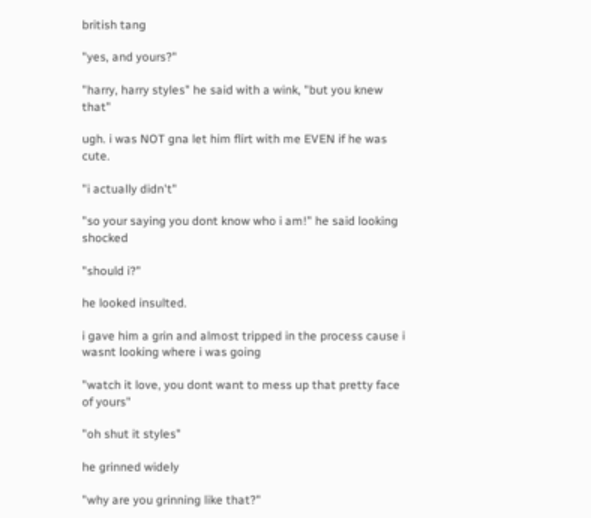british tang

"yes, and yours?"

"harry, harry styles" he said with a wink, "but you knew that"

ugh. i was NOT gna let him flirt with me EVEN if he was cute.

"i actually didn't"

"so your saying you dont know who i am!" he said looking shocked

"should i?"

he looked insulted.

i gave him a grin and almost tripped in the process cause i wasnt looking where i was going

"watch it love, you dont want to mess up that pretty face of yours"

"oh shut it styles"

he grinned widely

"why are you grinning like that?"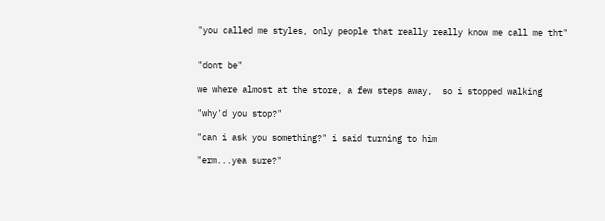"you called me styles, only people that really really know me call me tht"


"dont be"

we where almost at the store, a few steps away,  so i stopped walking

"why'd you stop?"

"can i ask you something?" i said turning to him

"erm...yea sure?"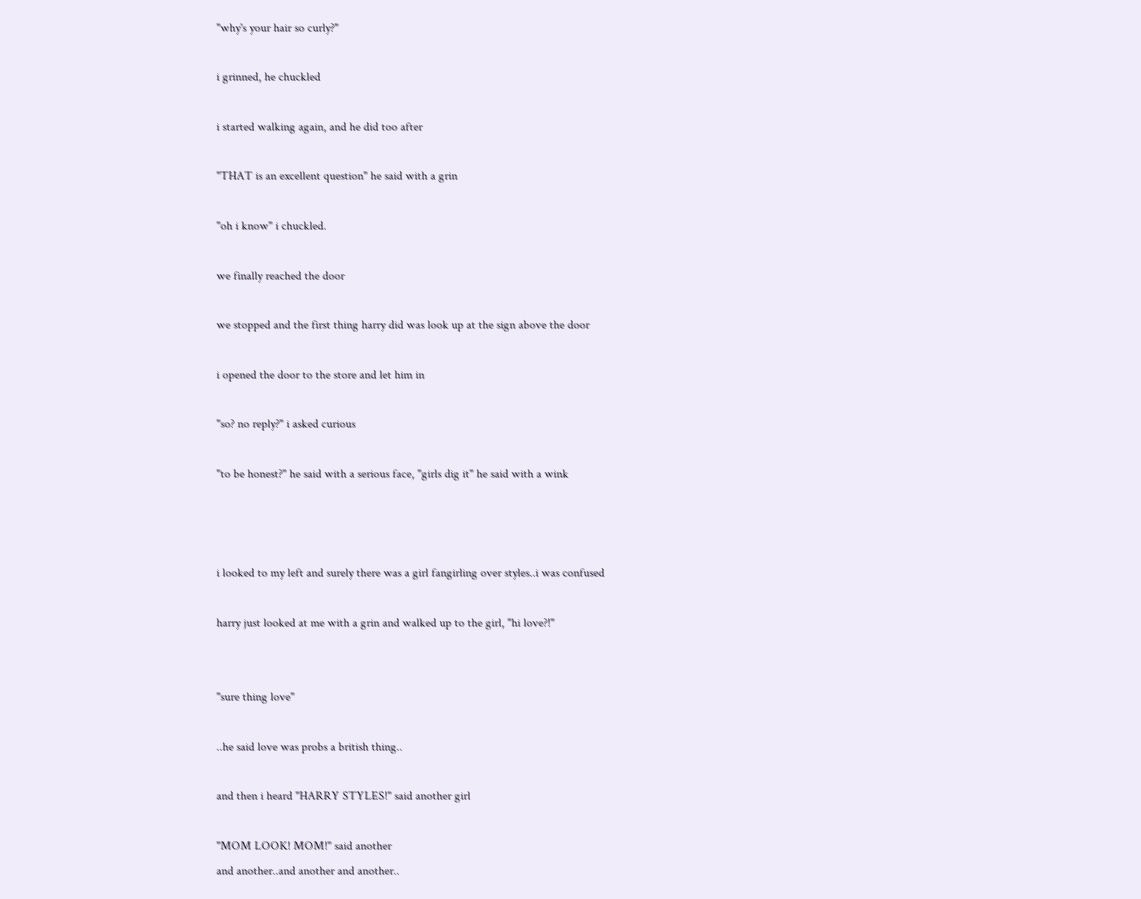"why's your hair so curly?"

i grinned, he chuckled

i started walking again, and he did too after

"THAT is an excellent question" he said with a grin

"oh i know" i chuckled.

we finally reached the door

we stopped and the first thing harry did was look up at the sign above the door

i opened the door to the store and let him in

"so? no reply?" i asked curious

"to be honest?" he said with a serious face, "girls dig it" he said with a wink



i looked to my left and surely there was a girl fangirling over styles..i was confused

harry just looked at me with a grin and walked up to the girl, "hi love?!"


"sure thing love"

..he said love was probs a british thing..

and then i heard "HARRY STYLES!" said another girl

"MOM LOOK! MOM!" said another
and another..and another and another..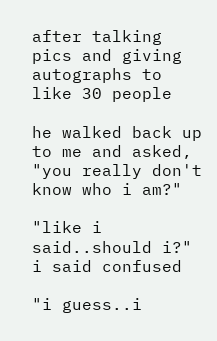after talking pics and giving autographs to like 30 people

he walked back up to me and asked, "you really don't know who i am?"

"like i said..should i?" i said confused

"i guess..i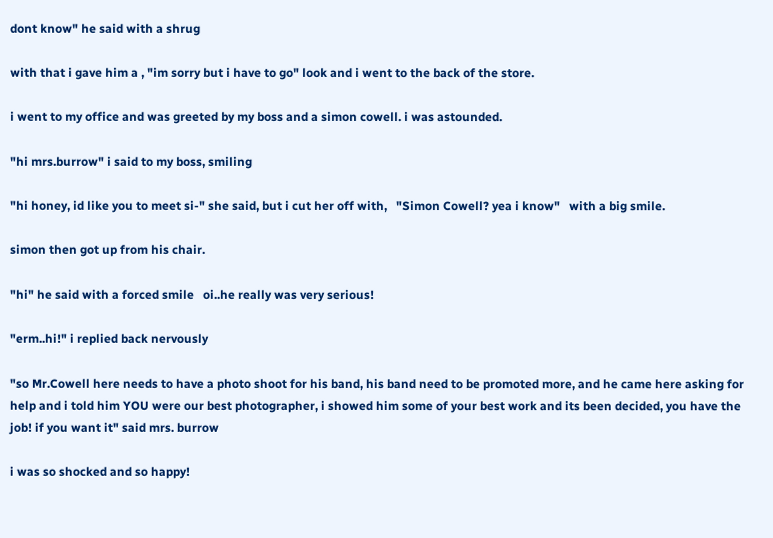dont know" he said with a shrug

with that i gave him a , "im sorry but i have to go" look and i went to the back of the store.

i went to my office and was greeted by my boss and a simon cowell. i was astounded.

"hi mrs.burrow" i said to my boss, smiling

"hi honey, id like you to meet si-" she said, but i cut her off with,   "Simon Cowell? yea i know"   with a big smile.

simon then got up from his chair.

"hi" he said with a forced smile   oi..he really was very serious!

"erm..hi!" i replied back nervously

"so Mr.Cowell here needs to have a photo shoot for his band, his band need to be promoted more, and he came here asking for help and i told him YOU were our best photographer, i showed him some of your best work and its been decided, you have the job! if you want it" said mrs. burrow

i was so shocked and so happy!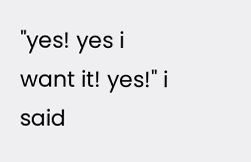"yes! yes i want it! yes!" i said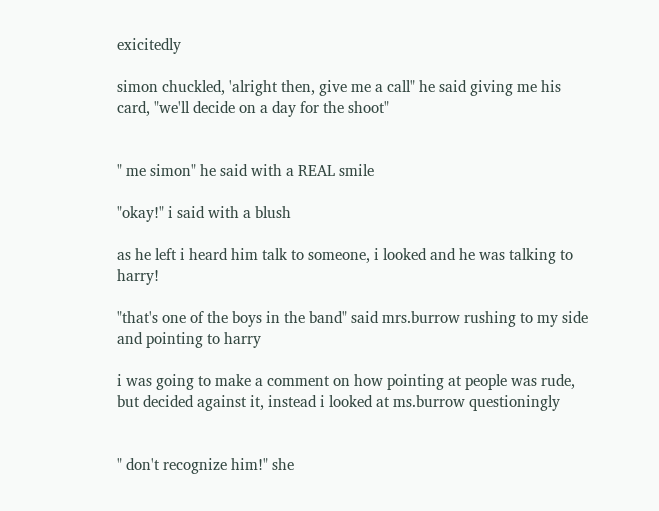exicitedly

simon chuckled, 'alright then, give me a call" he said giving me his card, "we'll decide on a day for the shoot"


" me simon" he said with a REAL smile

"okay!" i said with a blush

as he left i heard him talk to someone, i looked and he was talking to harry!

"that's one of the boys in the band" said mrs.burrow rushing to my side and pointing to harry

i was going to make a comment on how pointing at people was rude, but decided against it, instead i looked at ms.burrow questioningly


" don't recognize him!" she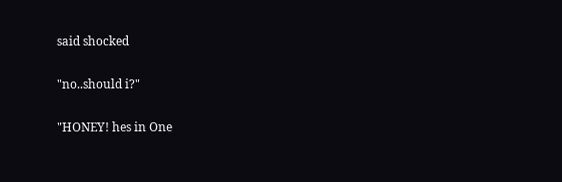said shocked

"no..should i?"

"HONEY! hes in One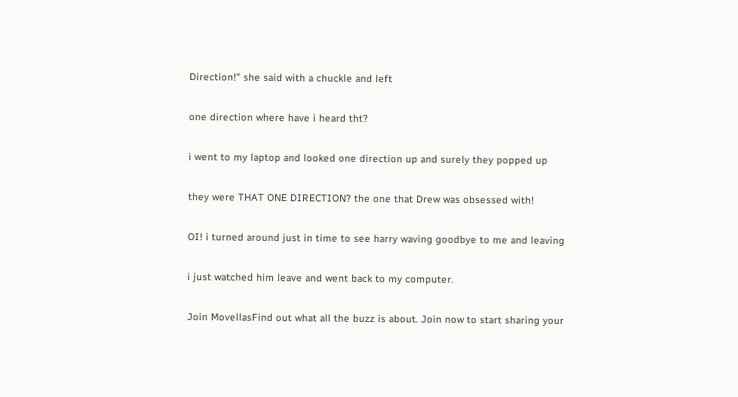Direction!" she said with a chuckle and left

one direction where have i heard tht?

i went to my laptop and looked one direction up and surely they popped up

they were THAT ONE DIRECTION? the one that Drew was obsessed with!

OI! i turned around just in time to see harry waving goodbye to me and leaving

i just watched him leave and went back to my computer.

Join MovellasFind out what all the buzz is about. Join now to start sharing your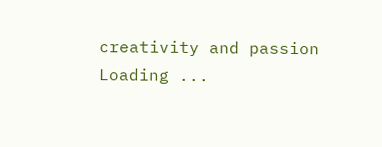creativity and passion
Loading ...